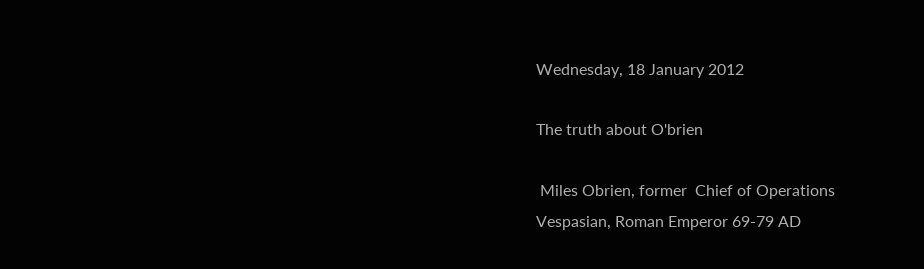Wednesday, 18 January 2012

The truth about O'brien

 Miles Obrien, former  Chief of Operations
Vespasian, Roman Emperor 69-79 AD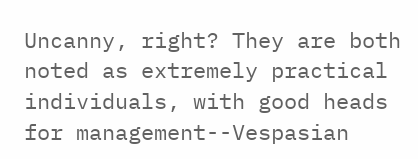Uncanny, right? They are both noted as extremely practical individuals, with good heads for management--Vespasian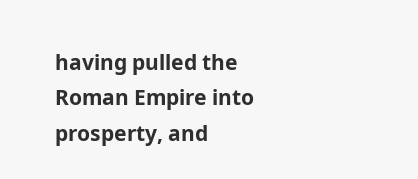having pulled the Roman Empire into prosperty, and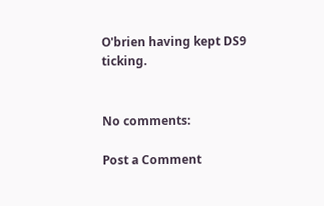O'brien having kept DS9 ticking.


No comments:

Post a Comment